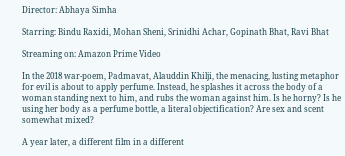Director: Abhaya Simha

Starring: Bindu Raxidi, Mohan Sheni, Srinidhi Achar, Gopinath Bhat, Ravi Bhat

Streaming on: Amazon Prime Video

In the 2018 war-poem, Padmavat, Alauddin Khilji, the menacing, lusting metaphor for evil is about to apply perfume. Instead, he splashes it across the body of a woman standing next to him, and rubs the woman against him. Is he horny? Is he using her body as a perfume bottle, a literal objectification? Are sex and scent somewhat mixed?

A year later, a different film in a different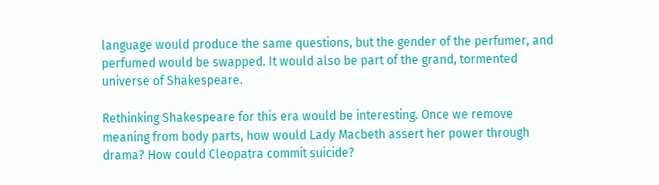language would produce the same questions, but the gender of the perfumer, and perfumed would be swapped. It would also be part of the grand, tormented universe of Shakespeare.

Rethinking Shakespeare for this era would be interesting. Once we remove meaning from body parts, how would Lady Macbeth assert her power through drama? How could Cleopatra commit suicide?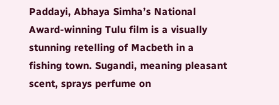Paddayi, Abhaya Simha’s National Award-winning Tulu film is a visually stunning retelling of Macbeth in a fishing town. Sugandi, meaning pleasant scent, sprays perfume on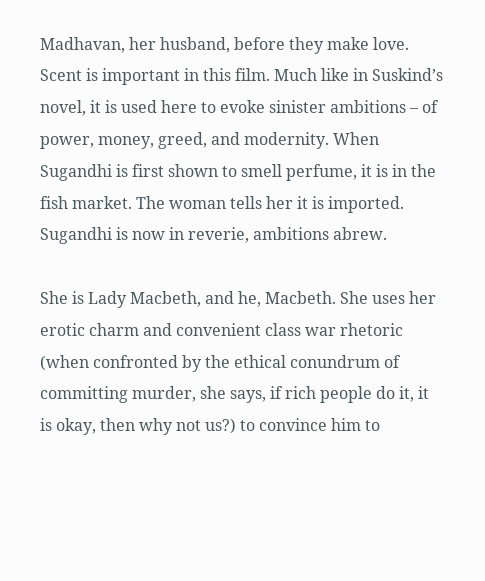Madhavan, her husband, before they make love. Scent is important in this film. Much like in Suskind’s novel, it is used here to evoke sinister ambitions – of power, money, greed, and modernity. When Sugandhi is first shown to smell perfume, it is in the fish market. The woman tells her it is imported. Sugandhi is now in reverie, ambitions abrew.

She is Lady Macbeth, and he, Macbeth. She uses her erotic charm and convenient class war rhetoric (when confronted by the ethical conundrum of committing murder, she says, if rich people do it, it is okay, then why not us?) to convince him to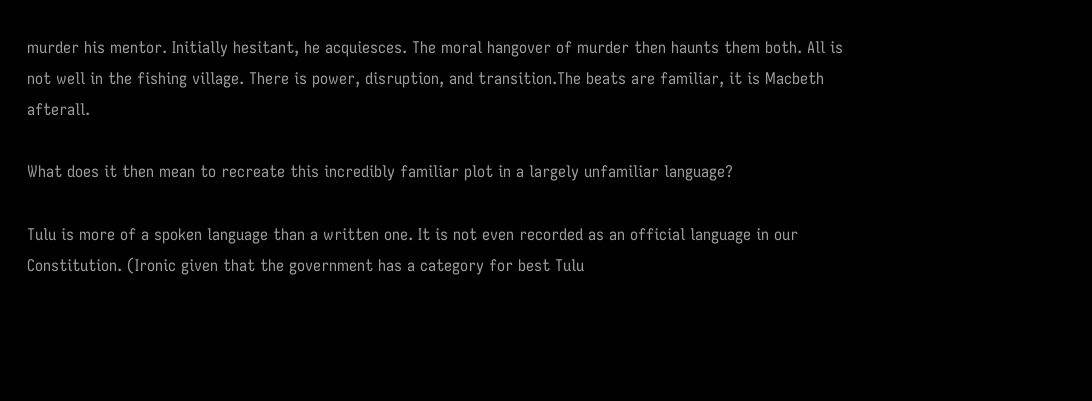murder his mentor. Initially hesitant, he acquiesces. The moral hangover of murder then haunts them both. All is not well in the fishing village. There is power, disruption, and transition.The beats are familiar, it is Macbeth afterall.

What does it then mean to recreate this incredibly familiar plot in a largely unfamiliar language?

Tulu is more of a spoken language than a written one. It is not even recorded as an official language in our Constitution. (Ironic given that the government has a category for best Tulu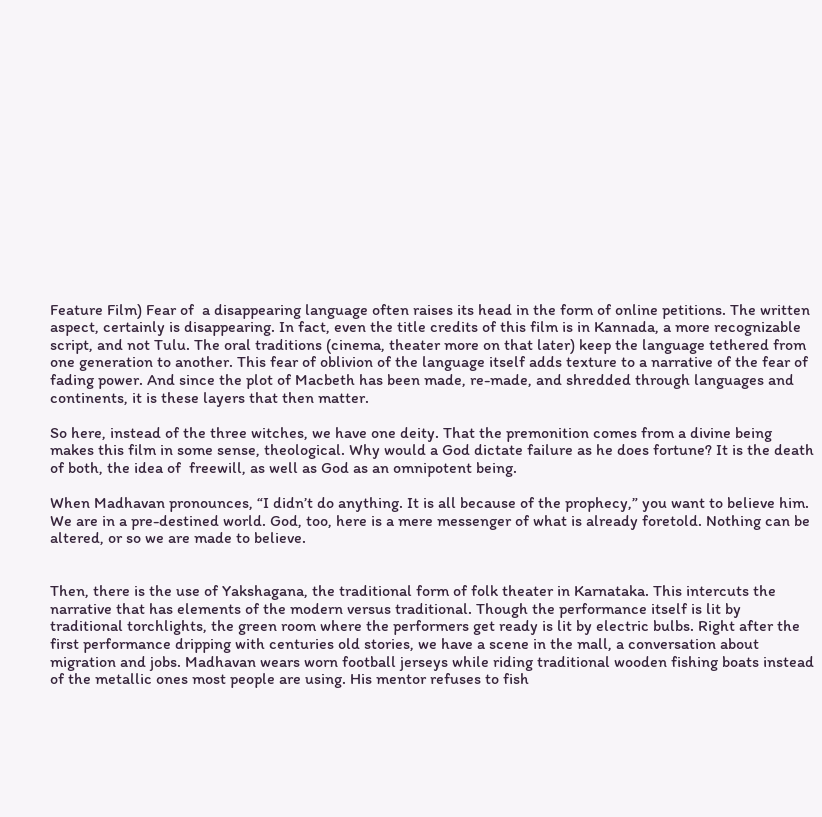Feature Film) Fear of  a disappearing language often raises its head in the form of online petitions. The written aspect, certainly is disappearing. In fact, even the title credits of this film is in Kannada, a more recognizable script, and not Tulu. The oral traditions (cinema, theater more on that later) keep the language tethered from one generation to another. This fear of oblivion of the language itself adds texture to a narrative of the fear of fading power. And since the plot of Macbeth has been made, re-made, and shredded through languages and continents, it is these layers that then matter.

So here, instead of the three witches, we have one deity. That the premonition comes from a divine being makes this film in some sense, theological. Why would a God dictate failure as he does fortune? It is the death of both, the idea of  freewill, as well as God as an omnipotent being.

When Madhavan pronounces, “I didn’t do anything. It is all because of the prophecy,” you want to believe him. We are in a pre-destined world. God, too, here is a mere messenger of what is already foretold. Nothing can be altered, or so we are made to believe.


Then, there is the use of Yakshagana, the traditional form of folk theater in Karnataka. This intercuts the narrative that has elements of the modern versus traditional. Though the performance itself is lit by traditional torchlights, the green room where the performers get ready is lit by electric bulbs. Right after the first performance dripping with centuries old stories, we have a scene in the mall, a conversation about migration and jobs. Madhavan wears worn football jerseys while riding traditional wooden fishing boats instead of the metallic ones most people are using. His mentor refuses to fish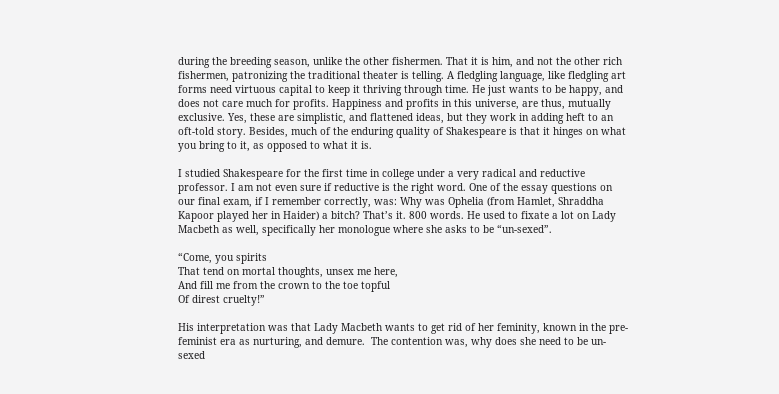during the breeding season, unlike the other fishermen. That it is him, and not the other rich fishermen, patronizing the traditional theater is telling. A fledgling language, like fledgling art forms need virtuous capital to keep it thriving through time. He just wants to be happy, and does not care much for profits. Happiness and profits in this universe, are thus, mutually exclusive. Yes, these are simplistic, and flattened ideas, but they work in adding heft to an oft-told story. Besides, much of the enduring quality of Shakespeare is that it hinges on what you bring to it, as opposed to what it is.

I studied Shakespeare for the first time in college under a very radical and reductive professor. I am not even sure if reductive is the right word. One of the essay questions on our final exam, if I remember correctly, was: Why was Ophelia (from Hamlet, Shraddha Kapoor played her in Haider) a bitch? That’s it. 800 words. He used to fixate a lot on Lady Macbeth as well, specifically her monologue where she asks to be “un-sexed”.

“Come, you spirits
That tend on mortal thoughts, unsex me here,
And fill me from the crown to the toe topful
Of direst cruelty!”

His interpretation was that Lady Macbeth wants to get rid of her feminity, known in the pre-feminist era as nurturing, and demure.  The contention was, why does she need to be un-sexed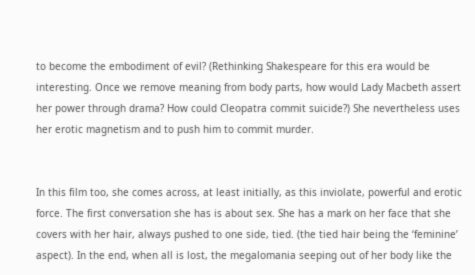to become the embodiment of evil? (Rethinking Shakespeare for this era would be interesting. Once we remove meaning from body parts, how would Lady Macbeth assert her power through drama? How could Cleopatra commit suicide?) She nevertheless uses her erotic magnetism and to push him to commit murder.


In this film too, she comes across, at least initially, as this inviolate, powerful and erotic force. The first conversation she has is about sex. She has a mark on her face that she covers with her hair, always pushed to one side, tied. (the tied hair being the ‘feminine’ aspect). In the end, when all is lost, the megalomania seeping out of her body like the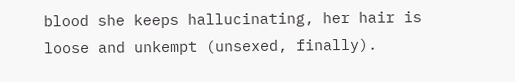blood she keeps hallucinating, her hair is loose and unkempt (unsexed, finally).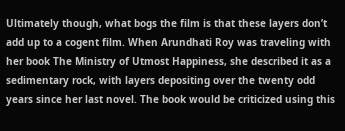Ultimately though, what bogs the film is that these layers don’t add up to a cogent film. When Arundhati Roy was traveling with her book The Ministry of Utmost Happiness, she described it as a sedimentary rock, with layers depositing over the twenty odd years since her last novel. The book would be criticized using this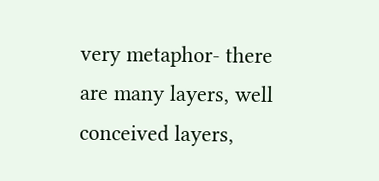very metaphor- there are many layers, well conceived layers,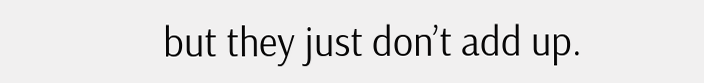but they just don’t add up.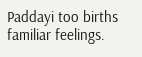Paddayi too births familiar feelings.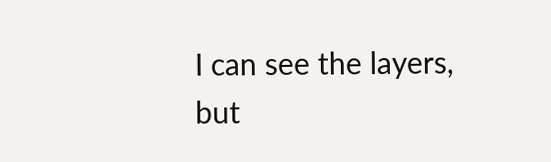I can see the layers, but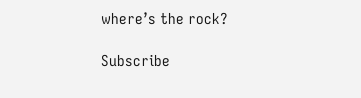where’s the rock?

Subscribe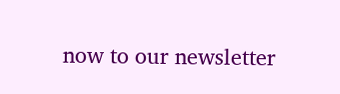now to our newsletter